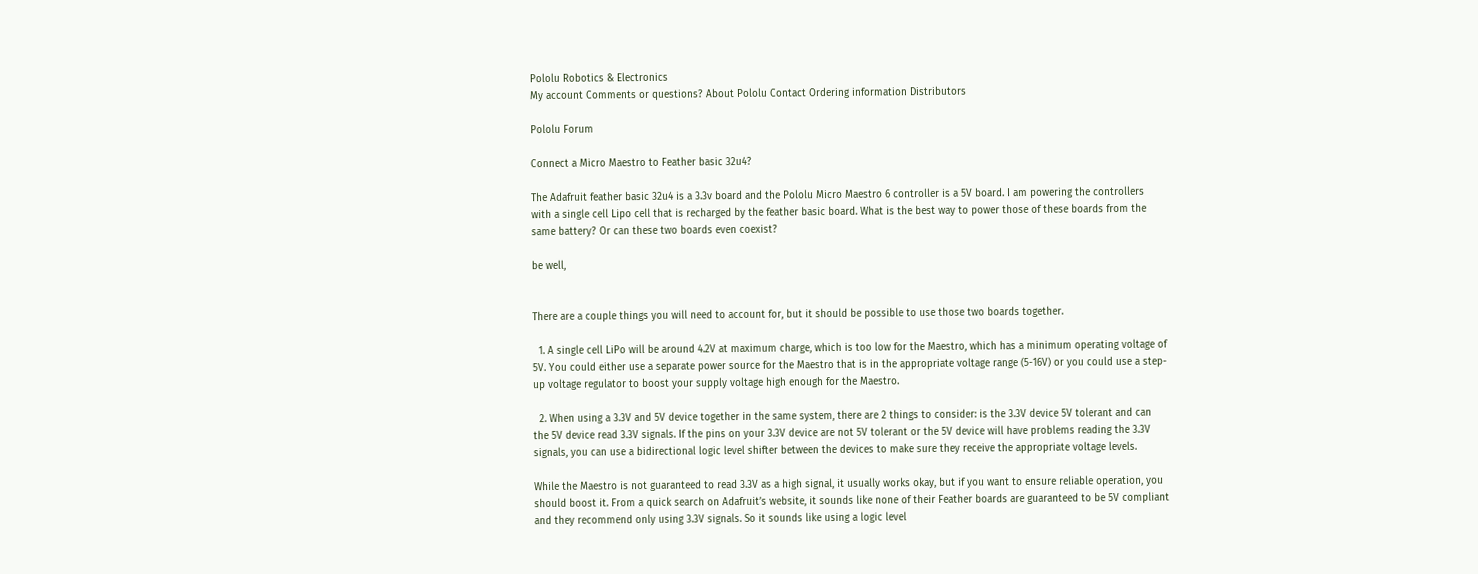Pololu Robotics & Electronics
My account Comments or questions? About Pololu Contact Ordering information Distributors

Pololu Forum

Connect a Micro Maestro to Feather basic 32u4?

The Adafruit feather basic 32u4 is a 3.3v board and the Pololu Micro Maestro 6 controller is a 5V board. I am powering the controllers with a single cell Lipo cell that is recharged by the feather basic board. What is the best way to power those of these boards from the same battery? Or can these two boards even coexist?

be well,


There are a couple things you will need to account for, but it should be possible to use those two boards together.

  1. A single cell LiPo will be around 4.2V at maximum charge, which is too low for the Maestro, which has a minimum operating voltage of 5V. You could either use a separate power source for the Maestro that is in the appropriate voltage range (5-16V) or you could use a step-up voltage regulator to boost your supply voltage high enough for the Maestro.

  2. When using a 3.3V and 5V device together in the same system, there are 2 things to consider: is the 3.3V device 5V tolerant and can the 5V device read 3.3V signals. If the pins on your 3.3V device are not 5V tolerant or the 5V device will have problems reading the 3.3V signals, you can use a bidirectional logic level shifter between the devices to make sure they receive the appropriate voltage levels.

While the Maestro is not guaranteed to read 3.3V as a high signal, it usually works okay, but if you want to ensure reliable operation, you should boost it. From a quick search on Adafruit’s website, it sounds like none of their Feather boards are guaranteed to be 5V compliant and they recommend only using 3.3V signals. So it sounds like using a logic level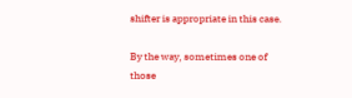shifter is appropriate in this case.

By the way, sometimes one of those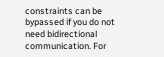constraints can be bypassed if you do not need bidirectional communication. For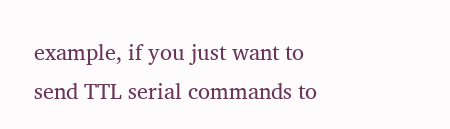example, if you just want to send TTL serial commands to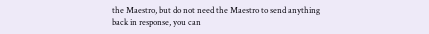the Maestro, but do not need the Maestro to send anything back in response, you can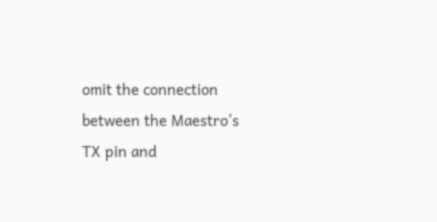omit the connection between the Maestro’s TX pin and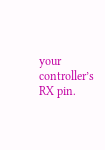your controller’s RX pin.